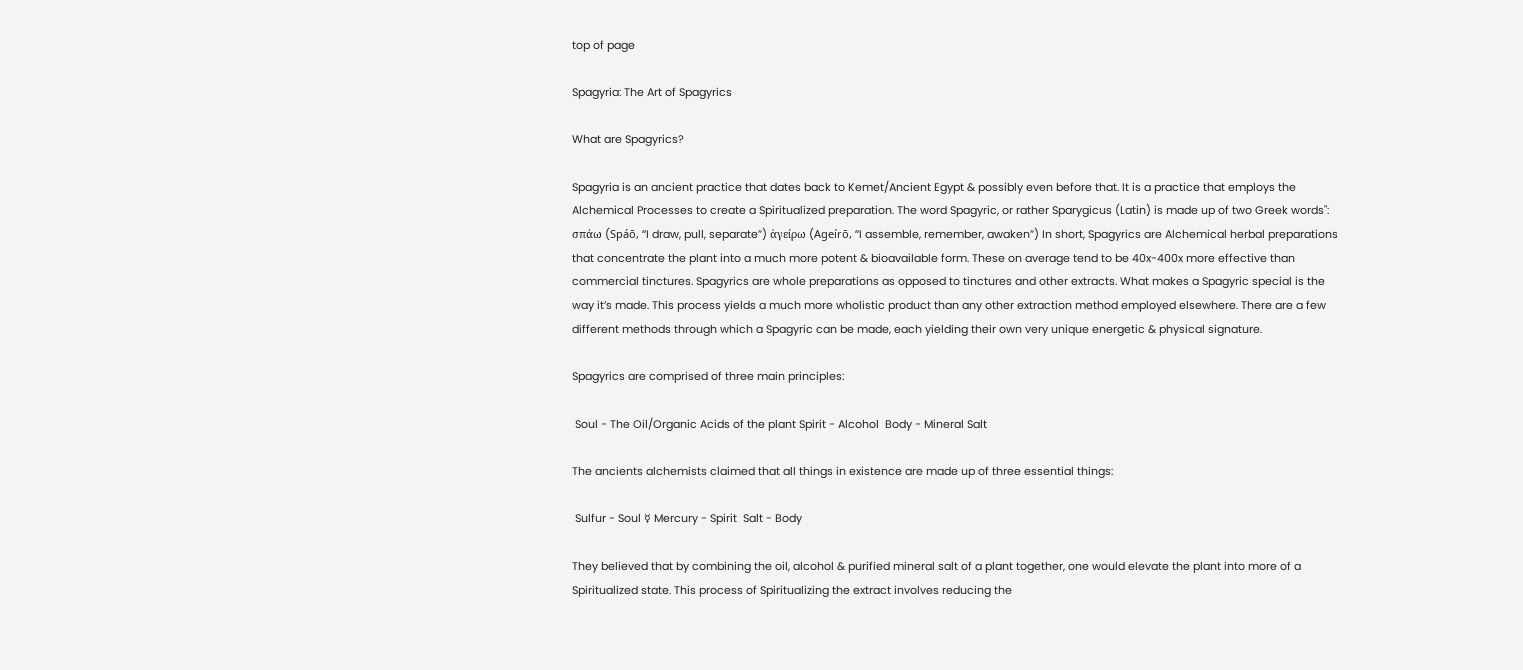top of page

Spagyria: The Art of Spagyrics

What are Spagyrics?

Spagyria is an ancient practice that dates back to Kemet/Ancient Egypt & possibly even before that. It is a practice that employs the Alchemical Processes to create a Spiritualized preparation. The word Spagyric, or rather Sparygicus (Latin) is made up of two Greek words": σπάω (Spáō, “I draw, pull, separate”) ἀγείρω (Ageírō, “I assemble, remember, awaken”) In short, Spagyrics are Alchemical herbal preparations that concentrate the plant into a much more potent & bioavailable form. These on average tend to be 40x-400x more effective than commercial tinctures. Spagyrics are whole preparations as opposed to tinctures and other extracts. What makes a Spagyric special is the way it’s made. This process yields a much more wholistic product than any other extraction method employed elsewhere. There are a few different methods through which a Spagyric can be made, each yielding their own very unique energetic & physical signature.

Spagyrics are comprised of three main principles:

 Soul - The Oil/Organic Acids of the plant Spirit - Alcohol  Body - Mineral Salt

The ancients alchemists claimed that all things in existence are made up of three essential things:

 Sulfur - Soul ☿ Mercury - Spirit  Salt - Body

They believed that by combining the oil, alcohol & purified mineral salt of a plant together, one would elevate the plant into more of a Spiritualized state. This process of Spiritualizing the extract involves reducing the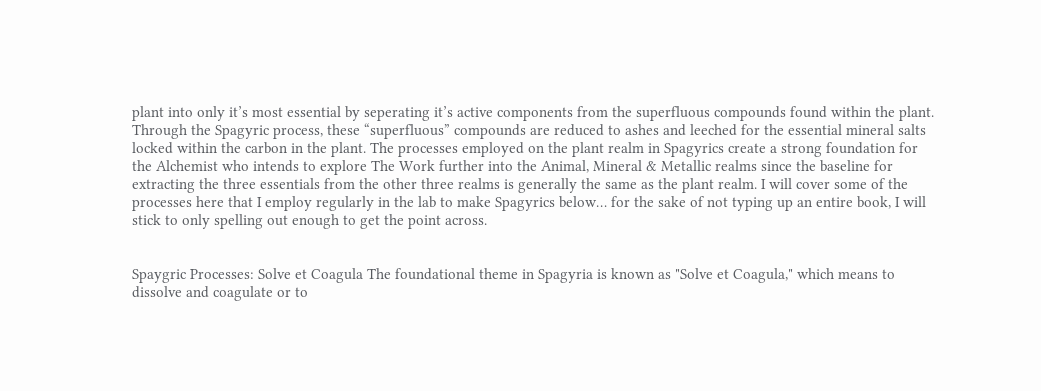plant into only it’s most essential by seperating it’s active components from the superfluous compounds found within the plant. Through the Spagyric process, these “superfluous” compounds are reduced to ashes and leeched for the essential mineral salts locked within the carbon in the plant. The processes employed on the plant realm in Spagyrics create a strong foundation for the Alchemist who intends to explore The Work further into the Animal, Mineral & Metallic realms since the baseline for extracting the three essentials from the other three realms is generally the same as the plant realm. I will cover some of the processes here that I employ regularly in the lab to make Spagyrics below… for the sake of not typing up an entire book, I will stick to only spelling out enough to get the point across.


Spaygric Processes: Solve et Coagula The foundational theme in Spagyria is known as "Solve et Coagula," which means to dissolve and coagulate or to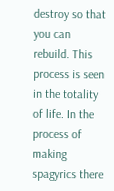destroy so that you can rebuild. This process is seen in the totality of life. In the process of making spagyrics there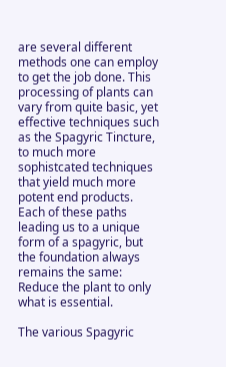are several different methods one can employ to get the job done. This processing of plants can vary from quite basic, yet effective techniques such as the Spagyric Tincture, to much more sophistcated techniques that yield much more potent end products. Each of these paths leading us to a unique form of a spagyric, but the foundation always remains the same: Reduce the plant to only what is essential.

The various Spagyric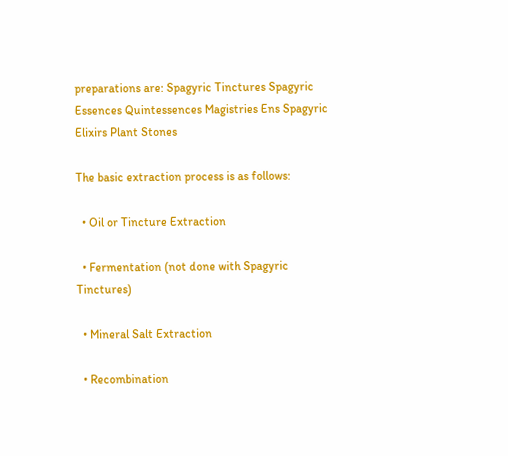preparations are: Spagyric Tinctures Spagyric Essences Quintessences Magistries Ens Spagyric Elixirs Plant Stones

The basic extraction process is as follows:

  • Oil or Tincture Extraction

  • Fermentation (not done with Spagyric Tinctures)

  • Mineral Salt Extraction

  • Recombination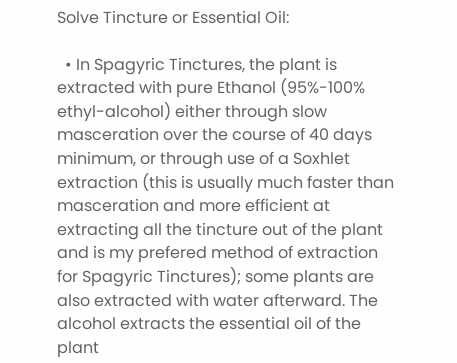Solve Tincture or Essential Oil:

  • In Spagyric Tinctures, the plant is extracted with pure Ethanol (95%-100% ethyl-alcohol) either through slow masceration over the course of 40 days minimum, or through use of a Soxhlet extraction (this is usually much faster than masceration and more efficient at extracting all the tincture out of the plant and is my prefered method of extraction for Spagyric Tinctures); some plants are also extracted with water afterward. The alcohol extracts the essential oil of the plant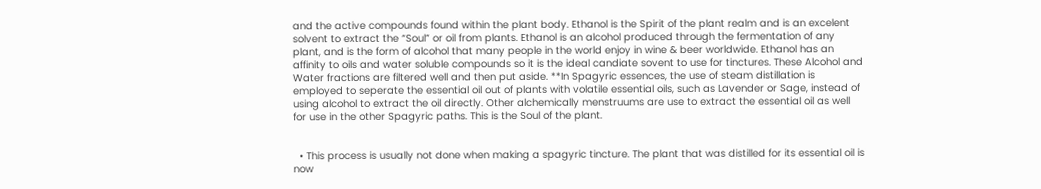and the active compounds found within the plant body. Ethanol is the Spirit of the plant realm and is an excelent solvent to extract the “Soul” or oil from plants. Ethanol is an alcohol produced through the fermentation of any plant, and is the form of alcohol that many people in the world enjoy in wine & beer worldwide. Ethanol has an affinity to oils and water soluble compounds so it is the ideal candiate sovent to use for tinctures. These Alcohol and Water fractions are filtered well and then put aside. **In Spagyric essences, the use of steam distillation is employed to seperate the essential oil out of plants with volatile essential oils, such as Lavender or Sage, instead of using alcohol to extract the oil directly. Other alchemically menstruums are use to extract the essential oil as well for use in the other Spagyric paths. This is the Soul of the plant.


  • This process is usually not done when making a spagyric tincture. The plant that was distilled for its essential oil is now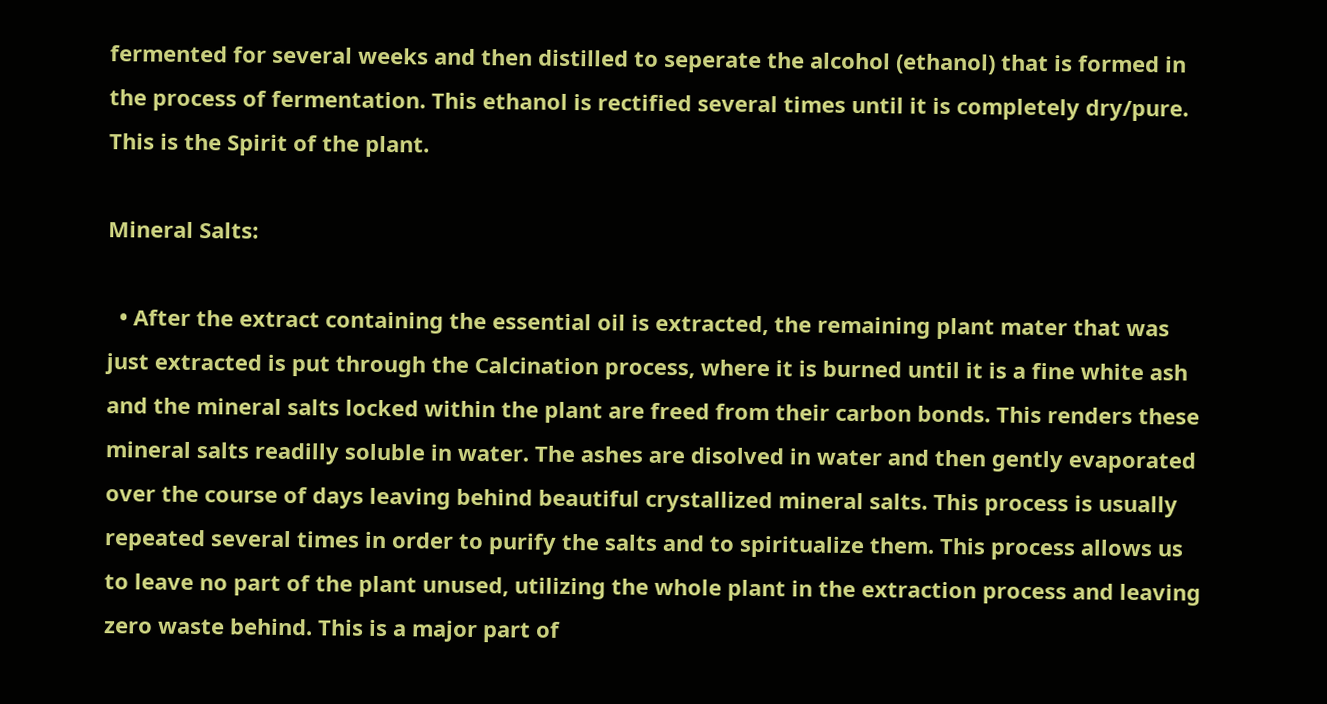fermented for several weeks and then distilled to seperate the alcohol (ethanol) that is formed in the process of fermentation. This ethanol is rectified several times until it is completely dry/pure. This is the Spirit of the plant.

Mineral Salts:

  • After the extract containing the essential oil is extracted, the remaining plant mater that was just extracted is put through the Calcination process, where it is burned until it is a fine white ash and the mineral salts locked within the plant are freed from their carbon bonds. This renders these mineral salts readilly soluble in water. The ashes are disolved in water and then gently evaporated over the course of days leaving behind beautiful crystallized mineral salts. This process is usually repeated several times in order to purify the salts and to spiritualize them. This process allows us to leave no part of the plant unused, utilizing the whole plant in the extraction process and leaving zero waste behind. This is a major part of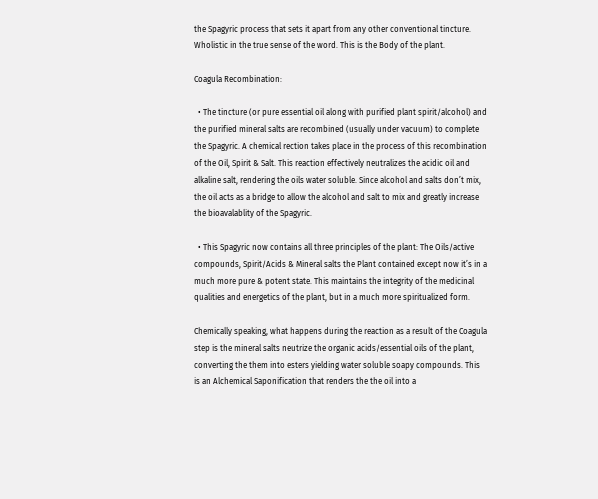the Spagyric process that sets it apart from any other conventional tincture. Wholistic in the true sense of the word. This is the Body of the plant.

Coagula Recombination:

  • The tincture (or pure essential oil along with purified plant spirit/alcohol) and the purified mineral salts are recombined (usually under vacuum) to complete the Spagyric. A chemical rection takes place in the process of this recombination of the Oil, Spirit & Salt. This reaction effectively neutralizes the acidic oil and alkaline salt, rendering the oils water soluble. Since alcohol and salts don’t mix, the oil acts as a bridge to allow the alcohol and salt to mix and greatly increase the bioavalablity of the Spagyric.

  • This Spagyric now contains all three principles of the plant: The Oils/active compounds, Spirit/Acids & Mineral salts the Plant contained except now it’s in a much more pure & potent state. This maintains the integrity of the medicinal qualities and energetics of the plant, but in a much more spiritualized form.

Chemically speaking, what happens during the reaction as a result of the Coagula step is the mineral salts neutrize the organic acids/essential oils of the plant, converting the them into esters yielding water soluble soapy compounds. This is an Alchemical Saponification that renders the the oil into a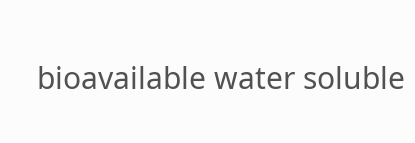bioavailable water soluble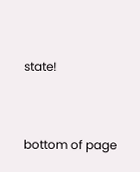state!



bottom of page